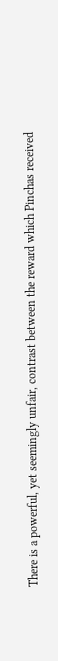There is a powerful, yet seemingly unfair, contrast between the reward which Pinchas received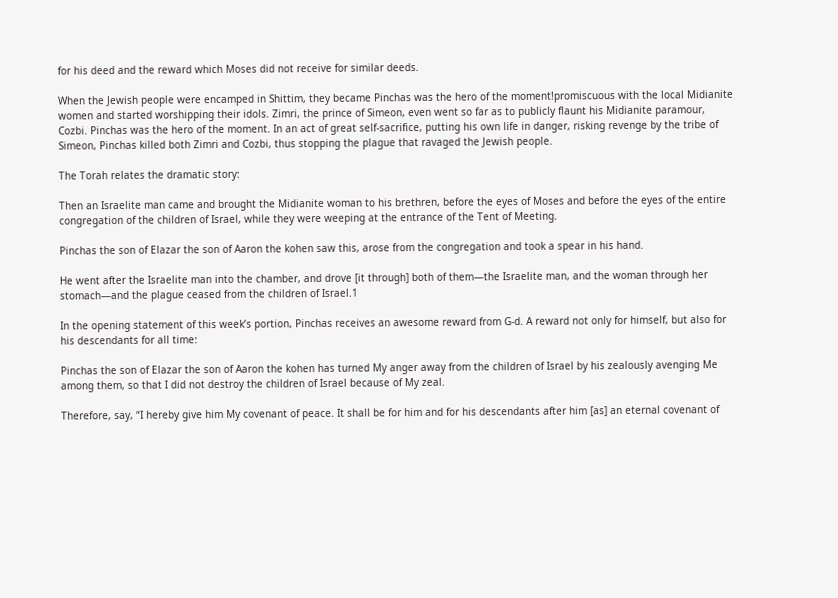for his deed and the reward which Moses did not receive for similar deeds.

When the Jewish people were encamped in Shittim, they became Pinchas was the hero of the moment!promiscuous with the local Midianite women and started worshipping their idols. Zimri, the prince of Simeon, even went so far as to publicly flaunt his Midianite paramour, Cozbi. Pinchas was the hero of the moment. In an act of great self-sacrifice, putting his own life in danger, risking revenge by the tribe of Simeon, Pinchas killed both Zimri and Cozbi, thus stopping the plague that ravaged the Jewish people.

The Torah relates the dramatic story:

Then an Israelite man came and brought the Midianite woman to his brethren, before the eyes of Moses and before the eyes of the entire congregation of the children of Israel, while they were weeping at the entrance of the Tent of Meeting.

Pinchas the son of Elazar the son of Aaron the kohen saw this, arose from the congregation and took a spear in his hand.

He went after the Israelite man into the chamber, and drove [it through] both of them—the Israelite man, and the woman through her stomach—and the plague ceased from the children of Israel.1

In the opening statement of this week’s portion, Pinchas receives an awesome reward from G‑d. A reward not only for himself, but also for his descendants for all time:

Pinchas the son of Elazar the son of Aaron the kohen has turned My anger away from the children of Israel by his zealously avenging Me among them, so that I did not destroy the children of Israel because of My zeal.

Therefore, say, “I hereby give him My covenant of peace. It shall be for him and for his descendants after him [as] an eternal covenant of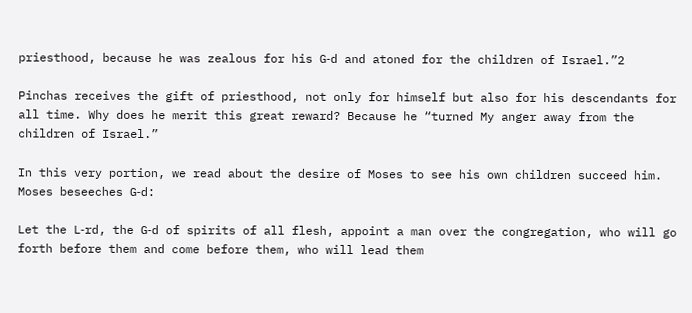priesthood, because he was zealous for his G‑d and atoned for the children of Israel.”2

Pinchas receives the gift of priesthood, not only for himself but also for his descendants for all time. Why does he merit this great reward? Because he “turned My anger away from the children of Israel.”

In this very portion, we read about the desire of Moses to see his own children succeed him. Moses beseeches G‑d:

Let the L‑rd, the G‑d of spirits of all flesh, appoint a man over the congregation, who will go forth before them and come before them, who will lead them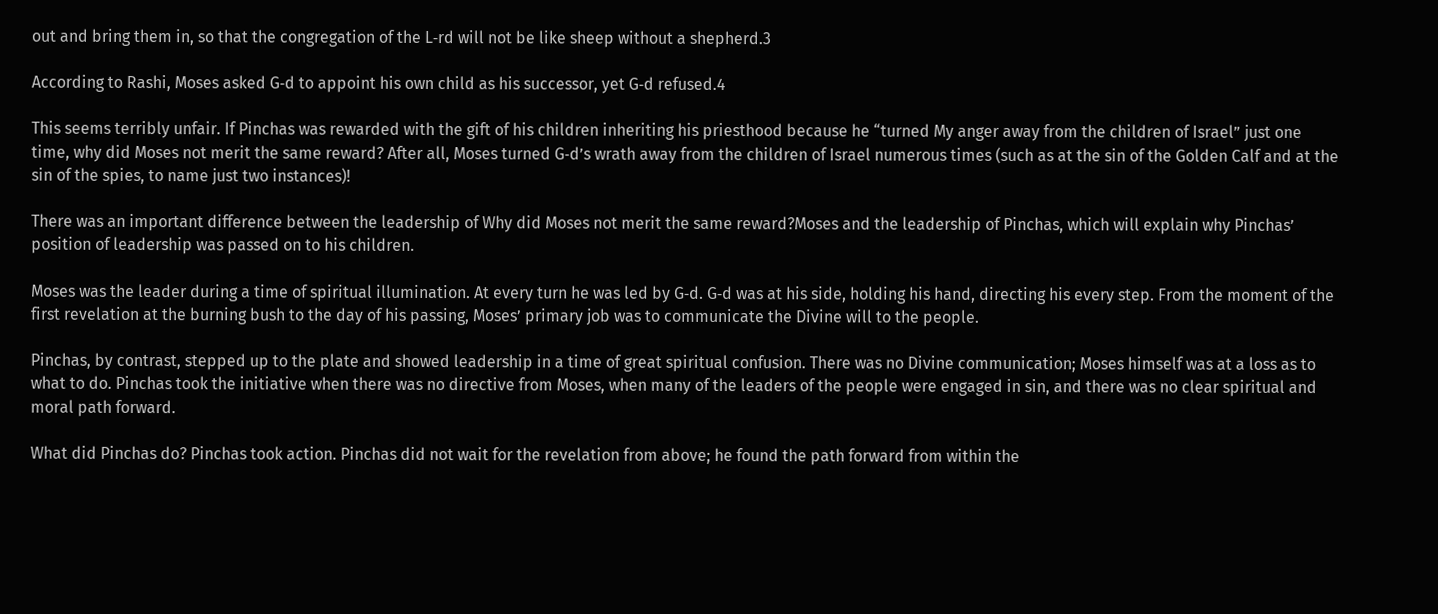out and bring them in, so that the congregation of the L‑rd will not be like sheep without a shepherd.3

According to Rashi, Moses asked G‑d to appoint his own child as his successor, yet G‑d refused.4

This seems terribly unfair. If Pinchas was rewarded with the gift of his children inheriting his priesthood because he “turned My anger away from the children of Israel” just one time, why did Moses not merit the same reward? After all, Moses turned G‑d’s wrath away from the children of Israel numerous times (such as at the sin of the Golden Calf and at the sin of the spies, to name just two instances)!

There was an important difference between the leadership of Why did Moses not merit the same reward?Moses and the leadership of Pinchas, which will explain why Pinchas’ position of leadership was passed on to his children.

Moses was the leader during a time of spiritual illumination. At every turn he was led by G‑d. G‑d was at his side, holding his hand, directing his every step. From the moment of the first revelation at the burning bush to the day of his passing, Moses’ primary job was to communicate the Divine will to the people.

Pinchas, by contrast, stepped up to the plate and showed leadership in a time of great spiritual confusion. There was no Divine communication; Moses himself was at a loss as to what to do. Pinchas took the initiative when there was no directive from Moses, when many of the leaders of the people were engaged in sin, and there was no clear spiritual and moral path forward.

What did Pinchas do? Pinchas took action. Pinchas did not wait for the revelation from above; he found the path forward from within the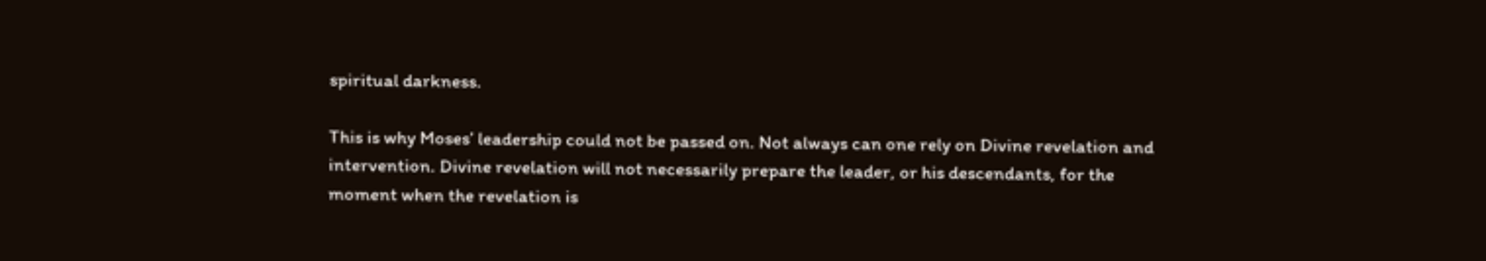spiritual darkness.

This is why Moses’ leadership could not be passed on. Not always can one rely on Divine revelation and intervention. Divine revelation will not necessarily prepare the leader, or his descendants, for the moment when the revelation is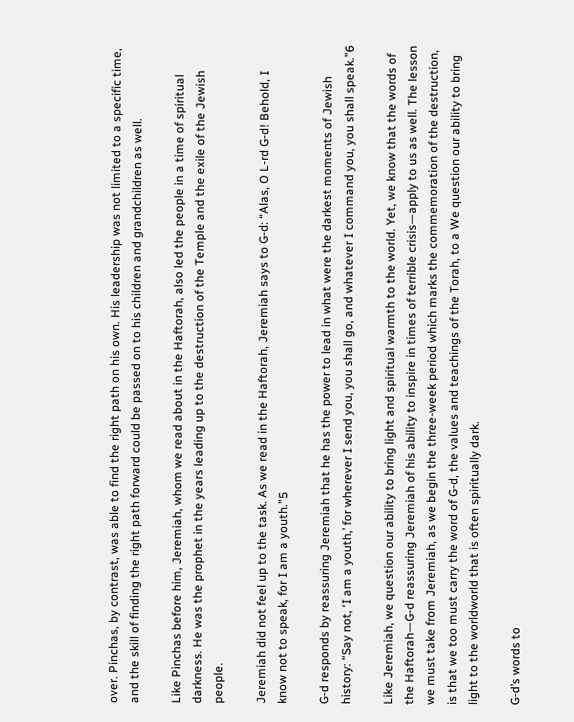over. Pinchas, by contrast, was able to find the right path on his own. His leadership was not limited to a specific time, and the skill of finding the right path forward could be passed on to his children and grandchildren as well.

Like Pinchas before him, Jeremiah, whom we read about in the Haftorah, also led the people in a time of spiritual darkness. He was the prophet in the years leading up to the destruction of the Temple and the exile of the Jewish people.

Jeremiah did not feel up to the task. As we read in the Haftorah, Jeremiah says to G‑d: “Alas, O L‑rd G‑d! Behold, I know not to speak, for I am a youth.”5

G‑d responds by reassuring Jeremiah that he has the power to lead in what were the darkest moments of Jewish history: “Say not, ‘I am a youth,’ for wherever I send you, you shall go, and whatever I command you, you shall speak.”6

Like Jeremiah, we question our ability to bring light and spiritual warmth to the world. Yet, we know that the words of the Haftorah—G‑d reassuring Jeremiah of his ability to inspire in times of terrible crisis—apply to us as well. The lesson we must take from Jeremiah, as we begin the three-week period which marks the commemoration of the destruction, is that we too must carry the word of G‑d, the values and teachings of the Torah, to a We question our ability to bring light to the worldworld that is often spiritually dark.

G‑d’s words to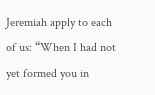Jeremiah apply to each of us: “When I had not yet formed you in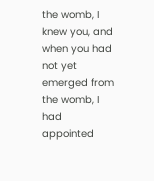the womb, I knew you, and when you had not yet emerged from the womb, I had appointed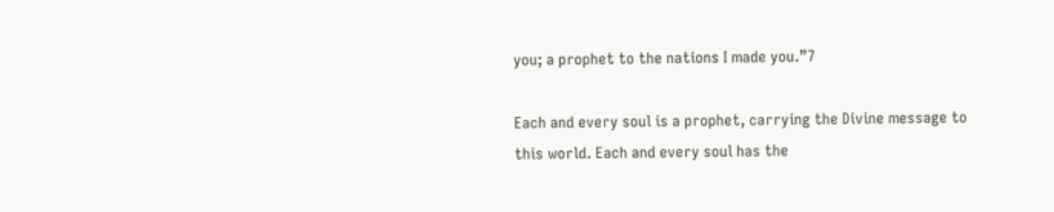you; a prophet to the nations I made you.”7

Each and every soul is a prophet, carrying the Divine message to this world. Each and every soul has the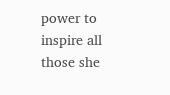power to inspire all those she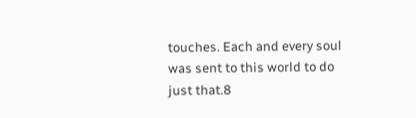touches. Each and every soul was sent to this world to do just that.8